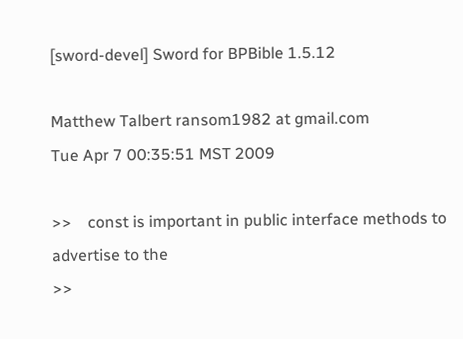[sword-devel] Sword for BPBible 1.5.12

Matthew Talbert ransom1982 at gmail.com
Tue Apr 7 00:35:51 MST 2009

>>    const is important in public interface methods to advertise to the
>>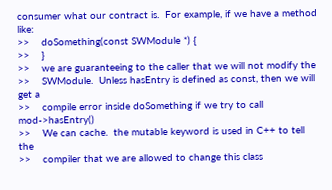consumer what our contract is.  For example, if we have a method like:
>>    doSomething(const SWModule *) {
>>    }
>>    we are guaranteeing to the caller that we will not modify the
>>    SWModule.  Unless hasEntry is defined as const, then we will get a
>>    compile error inside doSomething if we try to call mod->hasEntry()
>>    We can cache.  the mutable keyword is used in C++ to tell the
>>    compiler that we are allowed to change this class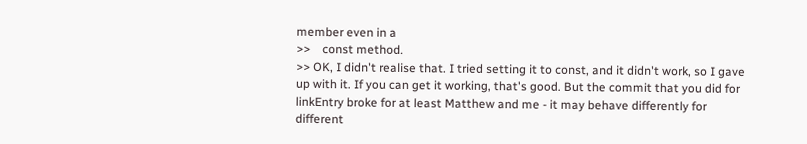member even in a
>>    const method.
>> OK, I didn't realise that. I tried setting it to const, and it didn't work, so I gave up with it. If you can get it working, that's good. But the commit that you did for linkEntry broke for at least Matthew and me - it may behave differently for different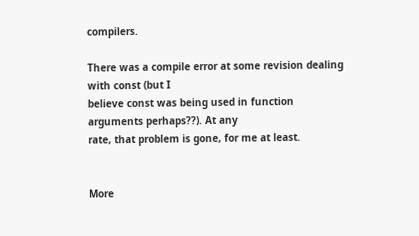compilers.

There was a compile error at some revision dealing with const (but I
believe const was being used in function arguments perhaps??). At any
rate, that problem is gone, for me at least.


More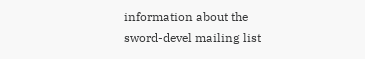information about the sword-devel mailing list